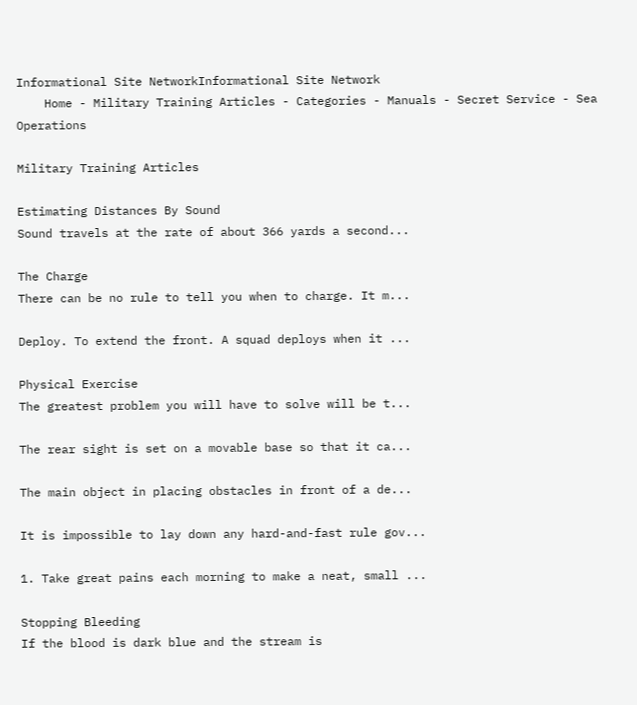Informational Site NetworkInformational Site Network
    Home - Military Training Articles - Categories - Manuals - Secret Service - Sea Operations

Military Training Articles

Estimating Distances By Sound
Sound travels at the rate of about 366 yards a second...

The Charge
There can be no rule to tell you when to charge. It m...

Deploy. To extend the front. A squad deploys when it ...

Physical Exercise
The greatest problem you will have to solve will be t...

The rear sight is set on a movable base so that it ca...

The main object in placing obstacles in front of a de...

It is impossible to lay down any hard-and-fast rule gov...

1. Take great pains each morning to make a neat, small ...

Stopping Bleeding
If the blood is dark blue and the stream is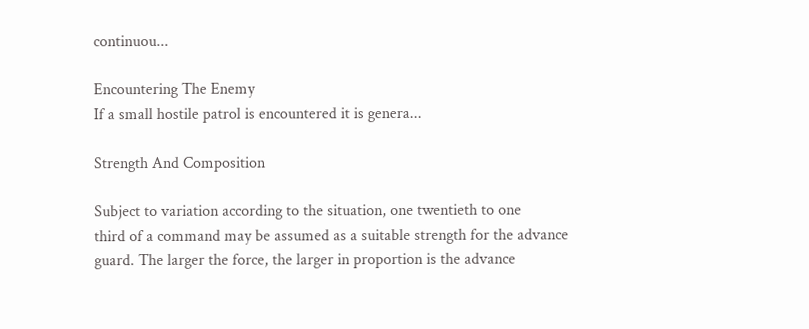continuou...

Encountering The Enemy
If a small hostile patrol is encountered it is genera...

Strength And Composition

Subject to variation according to the situation, one twentieth to one
third of a command may be assumed as a suitable strength for the advance
guard. The larger the force, the larger in proportion is the advance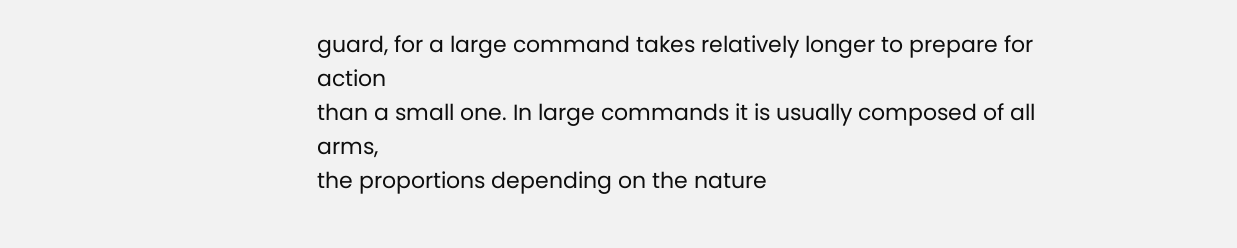guard, for a large command takes relatively longer to prepare for action
than a small one. In large commands it is usually composed of all arms,
the proportions depending on the nature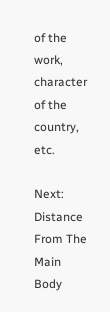of the work, character of the
country, etc.

Next: Distance From The Main Body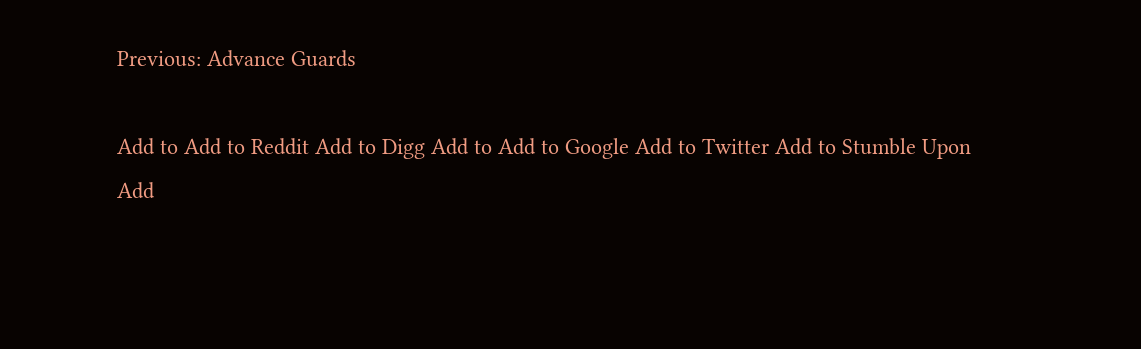Previous: Advance Guards

Add to Add to Reddit Add to Digg Add to Add to Google Add to Twitter Add to Stumble Upon
Add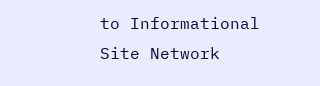to Informational Site Network